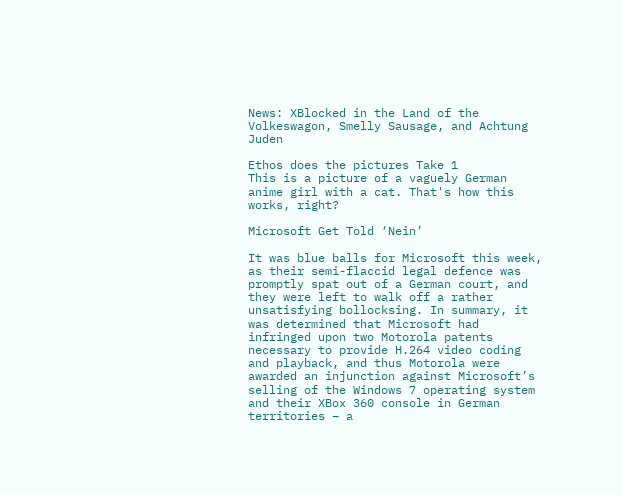News: XBlocked in the Land of the Volkeswagon, Smelly Sausage, and Achtung Juden

Ethos does the pictures Take 1
This is a picture of a vaguely German anime girl with a cat. That's how this works, right?

Microsoft Get Told ‘Nein’

It was blue balls for Microsoft this week, as their semi-flaccid legal defence was promptly spat out of a German court, and they were left to walk off a rather unsatisfying bollocksing. In summary, it was determined that Microsoft had infringed upon two Motorola patents necessary to provide H.264 video coding and playback, and thus Motorola were awarded an injunction against Microsoft’s selling of the Windows 7 operating system and their XBox 360 console in German territories – a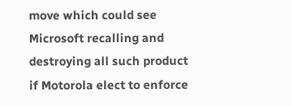move which could see Microsoft recalling and destroying all such product if Motorola elect to enforce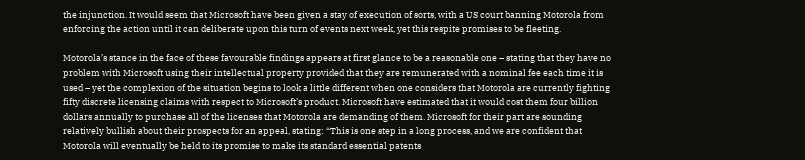the injunction. It would seem that Microsoft have been given a stay of execution of sorts, with a US court banning Motorola from enforcing the action until it can deliberate upon this turn of events next week, yet this respite promises to be fleeting.

Motorola’s stance in the face of these favourable findings appears at first glance to be a reasonable one – stating that they have no problem with Microsoft using their intellectual property provided that they are remunerated with a nominal fee each time it is used – yet the complexion of the situation begins to look a little different when one considers that Motorola are currently fighting fifty discrete licensing claims with respect to Microsoft’s product. Microsoft have estimated that it would cost them four billion dollars annually to purchase all of the licenses that Motorola are demanding of them. Microsoft for their part are sounding relatively bullish about their prospects for an appeal, stating: “This is one step in a long process, and we are confident that Motorola will eventually be held to its promise to make its standard essential patents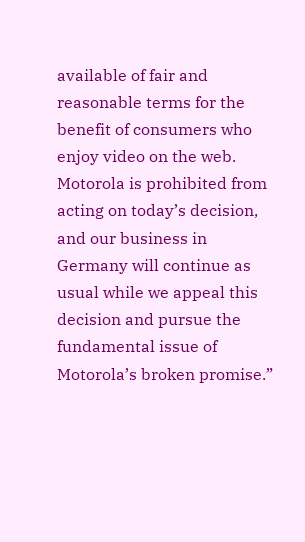available of fair and reasonable terms for the benefit of consumers who enjoy video on the web. Motorola is prohibited from acting on today’s decision, and our business in Germany will continue as usual while we appeal this decision and pursue the fundamental issue of Motorola’s broken promise.”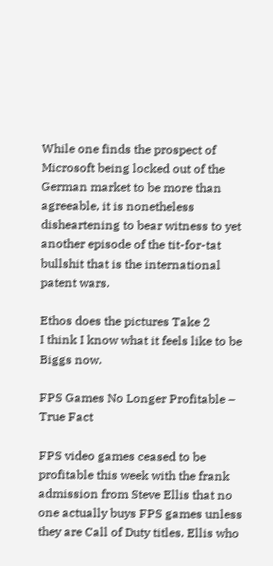While one finds the prospect of Microsoft being locked out of the German market to be more than agreeable, it is nonetheless disheartening to bear witness to yet another episode of the tit-for-tat bullshit that is the international patent wars.

Ethos does the pictures Take 2
I think I know what it feels like to be Biggs now.

FPS Games No Longer Profitable – True Fact

FPS video games ceased to be profitable this week with the frank admission from Steve Ellis that no one actually buys FPS games unless they are Call of Duty titles. Ellis who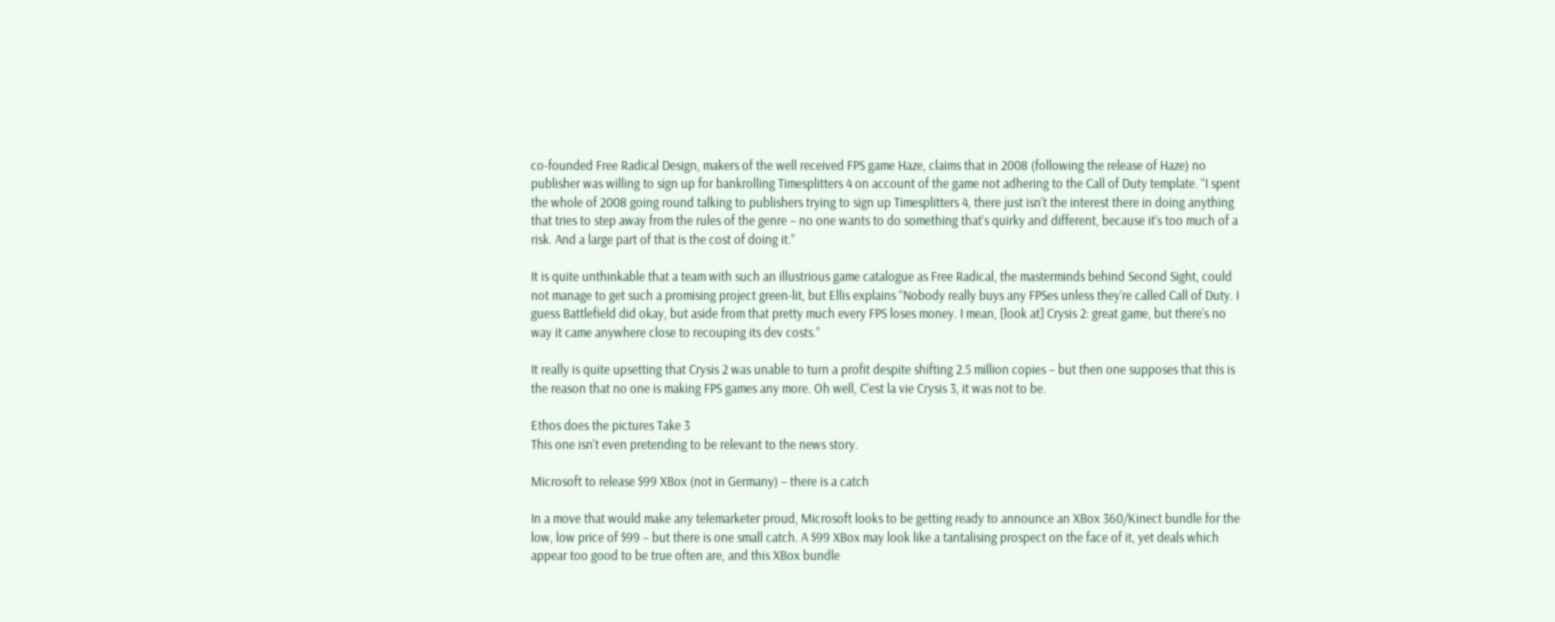co-founded Free Radical Design, makers of the well received FPS game Haze, claims that in 2008 (following the release of Haze) no publisher was willing to sign up for bankrolling Timesplitters 4 on account of the game not adhering to the Call of Duty template. “I spent the whole of 2008 going round talking to publishers trying to sign up Timesplitters 4, there just isn’t the interest there in doing anything that tries to step away from the rules of the genre – no one wants to do something that’s quirky and different, because it’s too much of a risk. And a large part of that is the cost of doing it.”

It is quite unthinkable that a team with such an illustrious game catalogue as Free Radical, the masterminds behind Second Sight, could not manage to get such a promising project green-lit, but Ellis explains “Nobody really buys any FPSes unless they’re called Call of Duty. I guess Battlefield did okay, but aside from that pretty much every FPS loses money. I mean, [look at] Crysis 2: great game, but there’s no way it came anywhere close to recouping its dev costs.”

It really is quite upsetting that Crysis 2 was unable to turn a profit despite shifting 2.5 million copies – but then one supposes that this is the reason that no one is making FPS games any more. Oh well, C’est la vie Crysis 3, it was not to be.

Ethos does the pictures Take 3
This one isn't even pretending to be relevant to the news story.

Microsoft to release $99 XBox (not in Germany) – there is a catch

In a move that would make any telemarketer proud, Microsoft looks to be getting ready to announce an XBox 360/Kinect bundle for the low, low price of $99 – but there is one small catch. A $99 XBox may look like a tantalising prospect on the face of it, yet deals which appear too good to be true often are, and this XBox bundle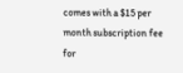comes with a $15 per month subscription fee for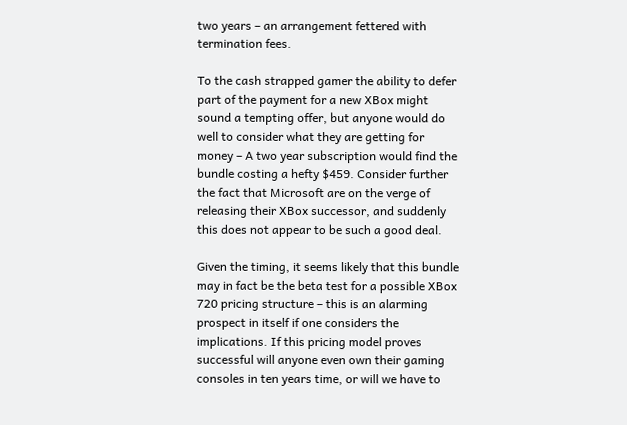two years – an arrangement fettered with termination fees.

To the cash strapped gamer the ability to defer part of the payment for a new XBox might sound a tempting offer, but anyone would do well to consider what they are getting for money – A two year subscription would find the bundle costing a hefty $459. Consider further the fact that Microsoft are on the verge of releasing their XBox successor, and suddenly this does not appear to be such a good deal.

Given the timing, it seems likely that this bundle may in fact be the beta test for a possible XBox 720 pricing structure – this is an alarming prospect in itself if one considers the implications. If this pricing model proves successful will anyone even own their gaming consoles in ten years time, or will we have to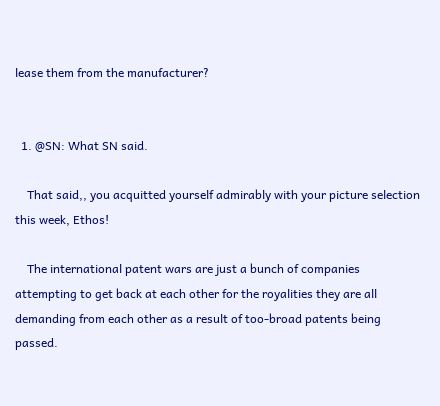lease them from the manufacturer?


  1. @SN: What SN said.

    That said,, you acquitted yourself admirably with your picture selection this week, Ethos!

    The international patent wars are just a bunch of companies attempting to get back at each other for the royalities they are all demanding from each other as a result of too-broad patents being passed.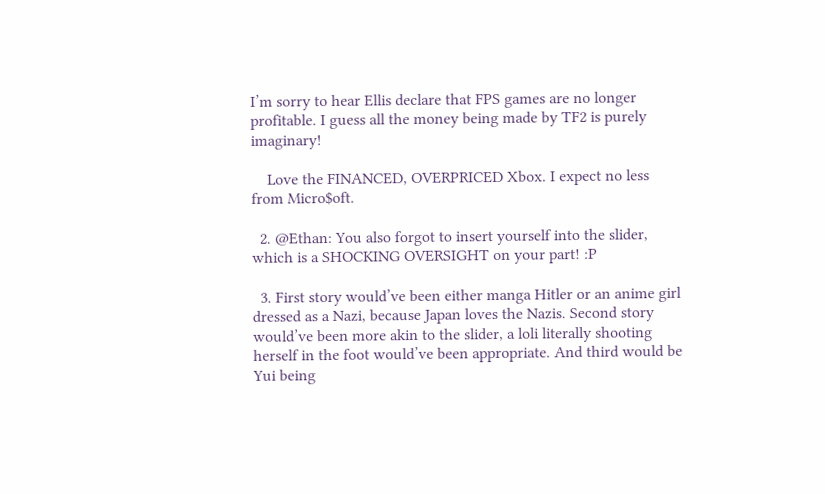I’m sorry to hear Ellis declare that FPS games are no longer profitable. I guess all the money being made by TF2 is purely imaginary!

    Love the FINANCED, OVERPRICED Xbox. I expect no less from Micro$oft.

  2. @Ethan: You also forgot to insert yourself into the slider, which is a SHOCKING OVERSIGHT on your part! :P

  3. First story would’ve been either manga Hitler or an anime girl dressed as a Nazi, because Japan loves the Nazis. Second story would’ve been more akin to the slider, a loli literally shooting herself in the foot would’ve been appropriate. And third would be Yui being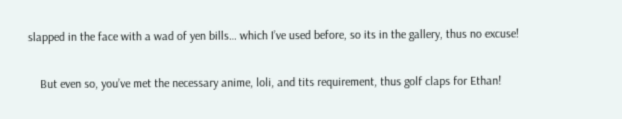slapped in the face with a wad of yen bills… which I’ve used before, so its in the gallery, thus no excuse!

    But even so, you’ve met the necessary anime, loli, and tits requirement, thus golf claps for Ethan!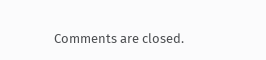Comments are closed.